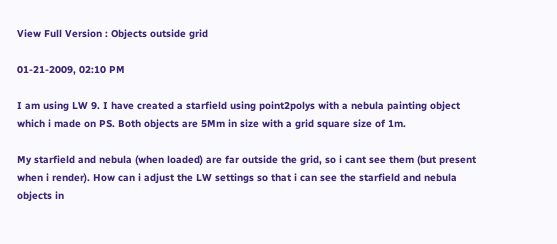View Full Version : Objects outside grid

01-21-2009, 02:10 PM

I am using LW 9. I have created a starfield using point2polys with a nebula painting object which i made on PS. Both objects are 5Mm in size with a grid square size of 1m.

My starfield and nebula (when loaded) are far outside the grid, so i cant see them (but present when i render). How can i adjust the LW settings so that i can see the starfield and nebula objects in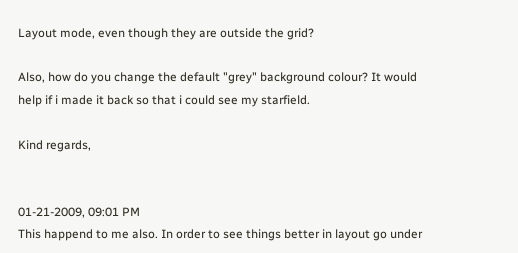Layout mode, even though they are outside the grid?

Also, how do you change the default "grey" background colour? It would help if i made it back so that i could see my starfield.

Kind regards,


01-21-2009, 09:01 PM
This happend to me also. In order to see things better in layout go under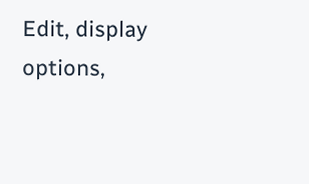Edit, display options,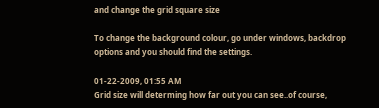and change the grid square size

To change the background colour, go under windows, backdrop options and you should find the settings.

01-22-2009, 01:55 AM
Grid size will determing how far out you can see..of course,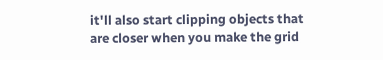it'll also start clipping objects that are closer when you make the grid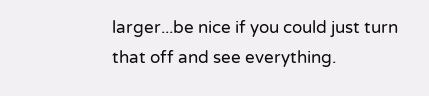larger...be nice if you could just turn that off and see everything.